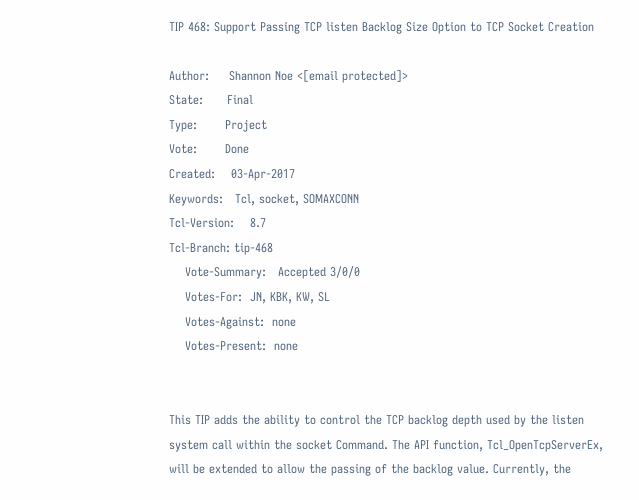TIP 468: Support Passing TCP listen Backlog Size Option to TCP Socket Creation

Author:     Shannon Noe <[email protected]>
State:      Final
Type:       Project
Vote:       Done
Created:    03-Apr-2017
Keywords:   Tcl, socket, SOMAXCONN
Tcl-Version:    8.7
Tcl-Branch: tip-468
    Vote-Summary:   Accepted 3/0/0
    Votes-For:  JN, KBK, KW, SL
    Votes-Against:  none
    Votes-Present:  none


This TIP adds the ability to control the TCP backlog depth used by the listen system call within the socket Command. The API function, Tcl_OpenTcpServerEx, will be extended to allow the passing of the backlog value. Currently, the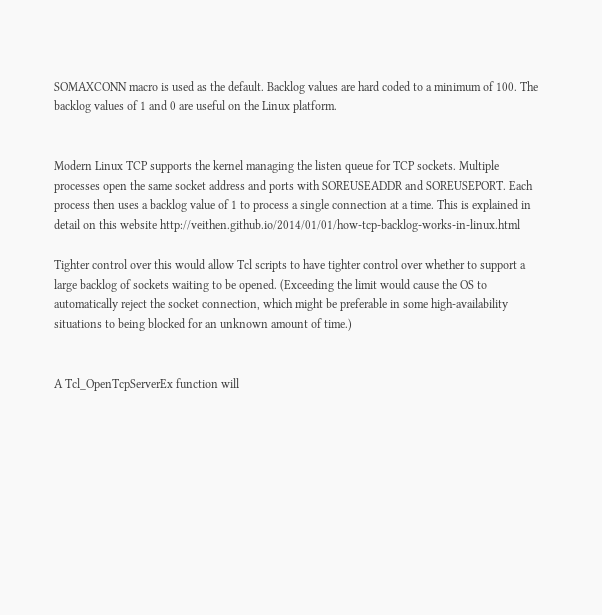SOMAXCONN macro is used as the default. Backlog values are hard coded to a minimum of 100. The backlog values of 1 and 0 are useful on the Linux platform.


Modern Linux TCP supports the kernel managing the listen queue for TCP sockets. Multiple processes open the same socket address and ports with SOREUSEADDR and SOREUSEPORT. Each process then uses a backlog value of 1 to process a single connection at a time. This is explained in detail on this website http://veithen.github.io/2014/01/01/how-tcp-backlog-works-in-linux.html

Tighter control over this would allow Tcl scripts to have tighter control over whether to support a large backlog of sockets waiting to be opened. (Exceeding the limit would cause the OS to automatically reject the socket connection, which might be preferable in some high-availability situations to being blocked for an unknown amount of time.)


A Tcl_OpenTcpServerEx function will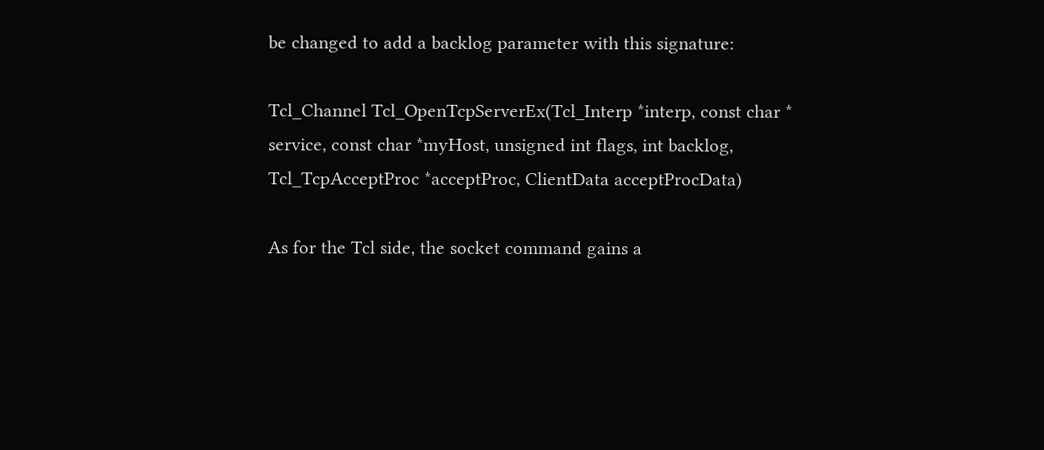be changed to add a backlog parameter with this signature:

Tcl_Channel Tcl_OpenTcpServerEx(Tcl_Interp *interp, const char * service, const char *myHost, unsigned int flags, int backlog, Tcl_TcpAcceptProc *acceptProc, ClientData acceptProcData)

As for the Tcl side, the socket command gains a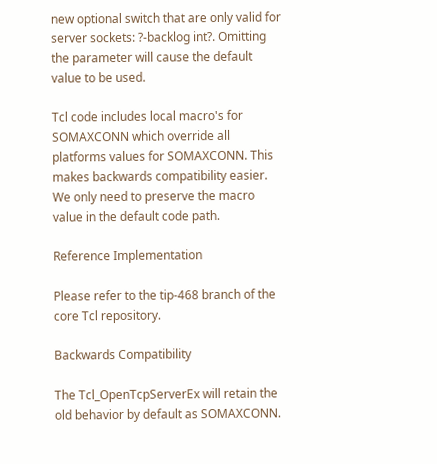new optional switch that are only valid for server sockets: ?-backlog int?. Omitting the parameter will cause the default value to be used.

Tcl code includes local macro's for SOMAXCONN which override all platforms values for SOMAXCONN. This makes backwards compatibility easier. We only need to preserve the macro value in the default code path.

Reference Implementation

Please refer to the tip-468 branch of the core Tcl repository.

Backwards Compatibility

The Tcl_OpenTcpServerEx will retain the old behavior by default as SOMAXCONN.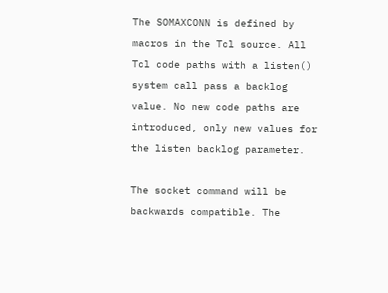The SOMAXCONN is defined by macros in the Tcl source. All Tcl code paths with a listen() system call pass a backlog value. No new code paths are introduced, only new values for the listen backlog parameter.

The socket command will be backwards compatible. The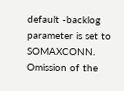default -backlog parameter is set to SOMAXCONN. Omission of the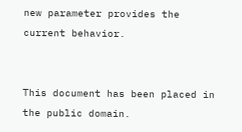new parameter provides the current behavior.


This document has been placed in the public domain.